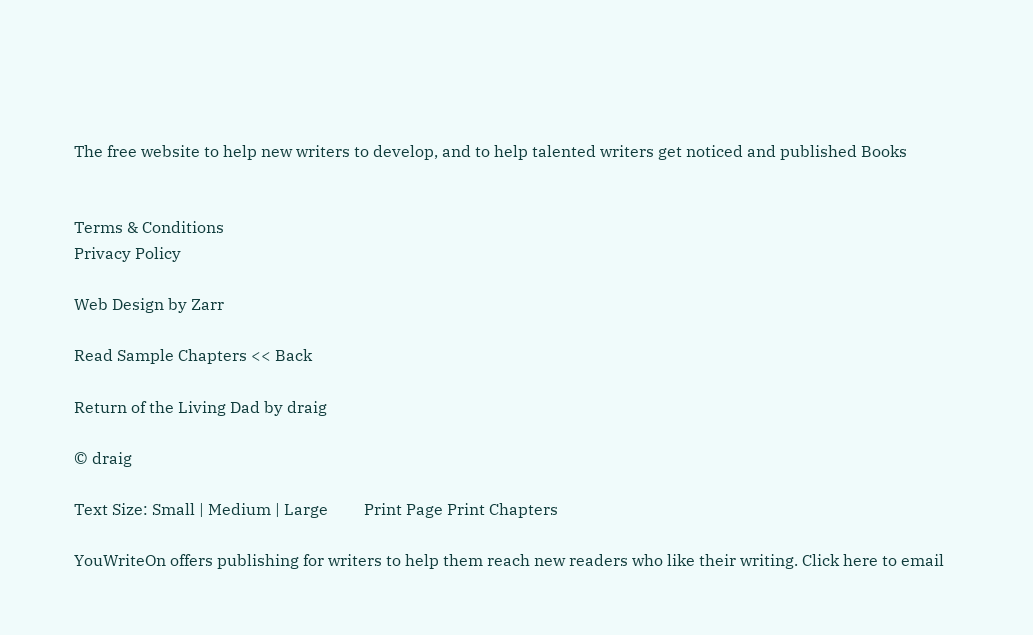The free website to help new writers to develop, and to help talented writers get noticed and published Books


Terms & Conditions
Privacy Policy

Web Design by Zarr

Read Sample Chapters << Back

Return of the Living Dad by draig

© draig

Text Size: Small | Medium | Large         Print Page Print Chapters

YouWriteOn offers publishing for writers to help them reach new readers who like their writing. Click here to email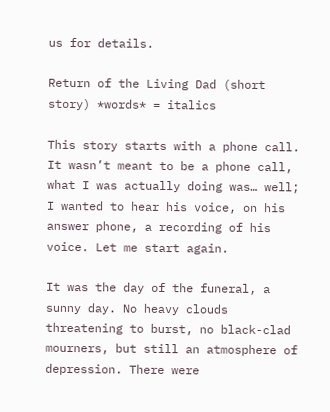us for details.

Return of the Living Dad (short story) *words* = italics

This story starts with a phone call. It wasn’t meant to be a phone call, what I was actually doing was… well; I wanted to hear his voice, on his answer phone, a recording of his voice. Let me start again.

It was the day of the funeral, a sunny day. No heavy clouds threatening to burst, no black-clad mourners, but still an atmosphere of depression. There were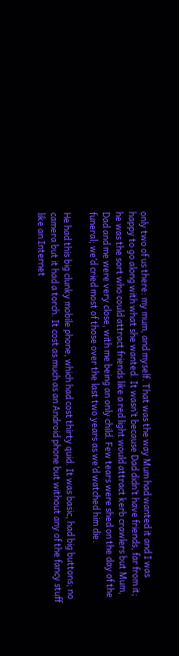only two of us there: my mum, and myself. That was the way Mum had wanted it and I was happy to go along with what she wanted. It wasn’t because Dad didn’t have friends, far from it; he was the sort who could attract friends like a red light would attract kerb crawlers but Mum, Dad and me were very close, with me being an only child. Few tears were shed on the day of the funeral; we’d cried most of those over the last two years as we’d watched him die.

He had this big clunky mobile phone, which had cost thirty quid. It was basic, had big buttons; no camera but it had a torch. It cost as much as an Android phone but without any of the fancy stuff like an Internet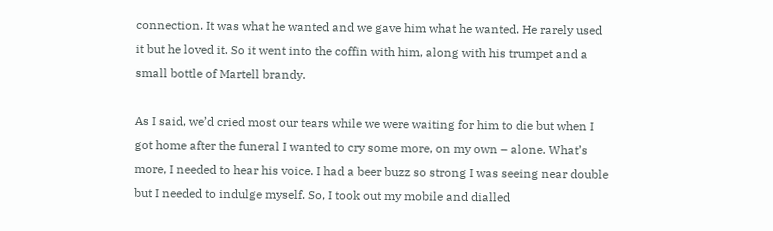connection. It was what he wanted and we gave him what he wanted. He rarely used it but he loved it. So it went into the coffin with him, along with his trumpet and a small bottle of Martell brandy.

As I said, we’d cried most our tears while we were waiting for him to die but when I got home after the funeral I wanted to cry some more, on my own – alone. What’s more, I needed to hear his voice. I had a beer buzz so strong I was seeing near double but I needed to indulge myself. So, I took out my mobile and dialled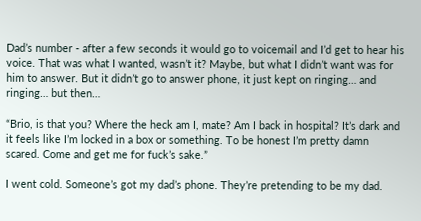Dad’s number - after a few seconds it would go to voicemail and I’d get to hear his voice. That was what I wanted, wasn’t it? Maybe, but what I didn’t want was for him to answer. But it didn’t go to answer phone, it just kept on ringing… and ringing… but then…

“Brio, is that you? Where the heck am I, mate? Am I back in hospital? It’s dark and it feels like I’m locked in a box or something. To be honest I’m pretty damn scared. Come and get me for fuck’s sake.”

I went cold. Someone’s got my dad’s phone. They’re pretending to be my dad.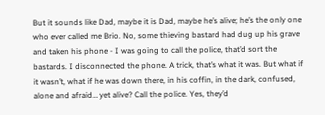But it sounds like Dad, maybe it is Dad, maybe he’s alive; he’s the only one who ever called me Brio. No, some thieving bastard had dug up his grave and taken his phone - I was going to call the police, that’d sort the bastards. I disconnected the phone. A trick, that’s what it was. But what if it wasn’t, what if he was down there, in his coffin, in the dark, confused, alone and afraid… yet alive? Call the police. Yes, they’d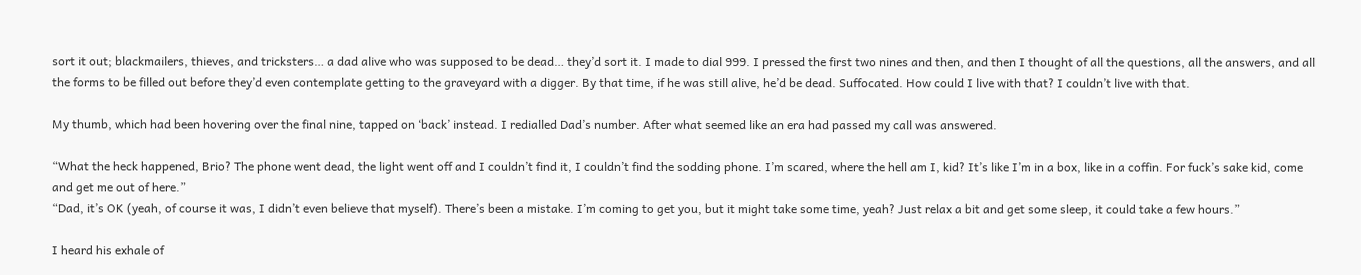sort it out; blackmailers, thieves, and tricksters… a dad alive who was supposed to be dead… they’d sort it. I made to dial 999. I pressed the first two nines and then, and then I thought of all the questions, all the answers, and all the forms to be filled out before they’d even contemplate getting to the graveyard with a digger. By that time, if he was still alive, he’d be dead. Suffocated. How could I live with that? I couldn’t live with that.

My thumb, which had been hovering over the final nine, tapped on ‘back’ instead. I redialled Dad’s number. After what seemed like an era had passed my call was answered.

“What the heck happened, Brio? The phone went dead, the light went off and I couldn’t find it, I couldn’t find the sodding phone. I’m scared, where the hell am I, kid? It’s like I’m in a box, like in a coffin. For fuck’s sake kid, come and get me out of here.”
“Dad, it’s OK (yeah, of course it was, I didn’t even believe that myself). There’s been a mistake. I’m coming to get you, but it might take some time, yeah? Just relax a bit and get some sleep, it could take a few hours.”

I heard his exhale of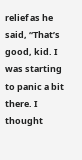relief as he said, “That’s good, kid. I was starting to panic a bit there. I thought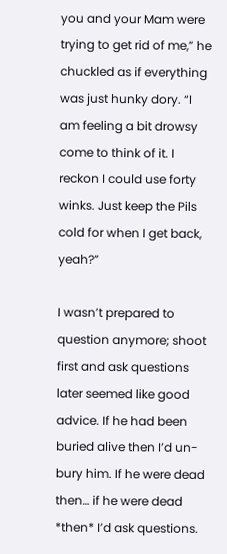you and your Mam were trying to get rid of me,” he chuckled as if everything was just hunky dory. “I am feeling a bit drowsy come to think of it. I reckon I could use forty winks. Just keep the Pils cold for when I get back, yeah?”

I wasn’t prepared to question anymore; shoot first and ask questions later seemed like good advice. If he had been buried alive then I’d un-bury him. If he were dead then… if he were dead *then* I’d ask questions.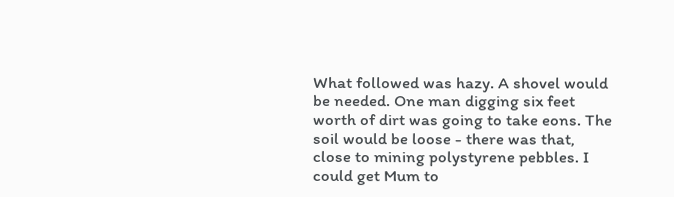What followed was hazy. A shovel would be needed. One man digging six feet worth of dirt was going to take eons. The soil would be loose - there was that, close to mining polystyrene pebbles. I could get Mum to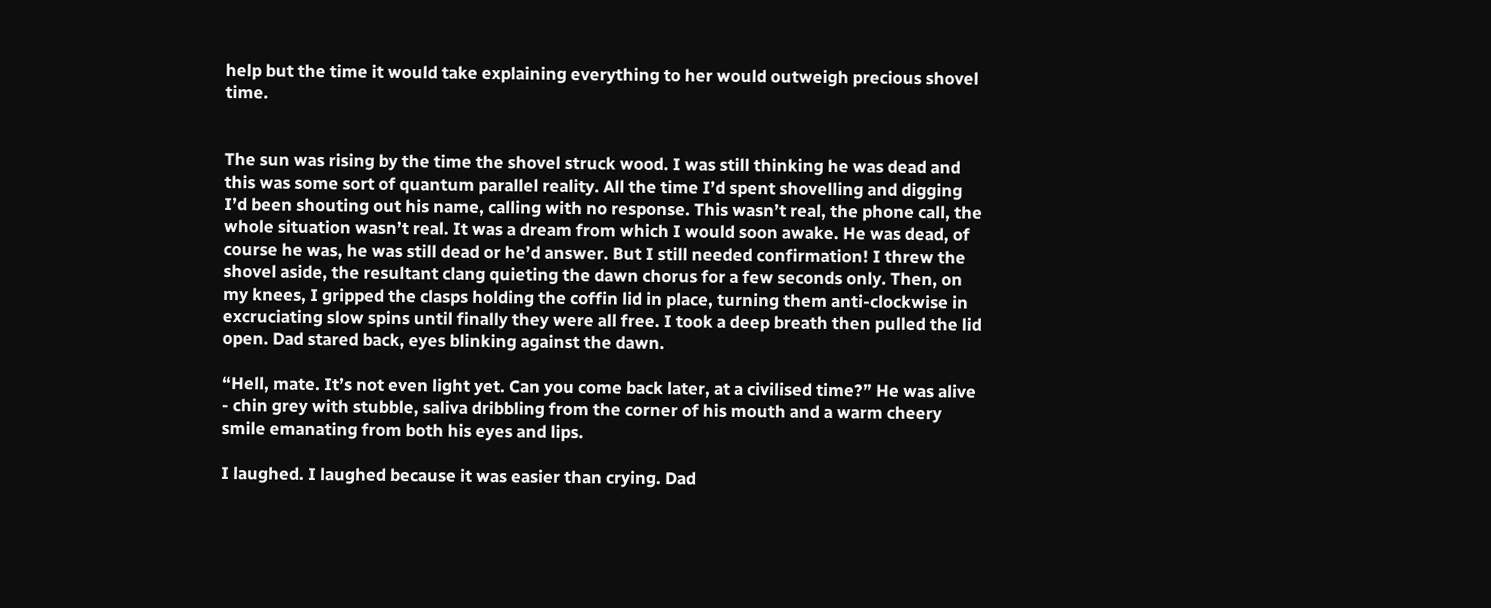help but the time it would take explaining everything to her would outweigh precious shovel time.


The sun was rising by the time the shovel struck wood. I was still thinking he was dead and this was some sort of quantum parallel reality. All the time I’d spent shovelling and digging I’d been shouting out his name, calling with no response. This wasn’t real, the phone call, the whole situation wasn’t real. It was a dream from which I would soon awake. He was dead, of course he was, he was still dead or he’d answer. But I still needed confirmation! I threw the shovel aside, the resultant clang quieting the dawn chorus for a few seconds only. Then, on my knees, I gripped the clasps holding the coffin lid in place, turning them anti-clockwise in excruciating slow spins until finally they were all free. I took a deep breath then pulled the lid open. Dad stared back, eyes blinking against the dawn.

“Hell, mate. It’s not even light yet. Can you come back later, at a civilised time?” He was alive - chin grey with stubble, saliva dribbling from the corner of his mouth and a warm cheery smile emanating from both his eyes and lips.

I laughed. I laughed because it was easier than crying. Dad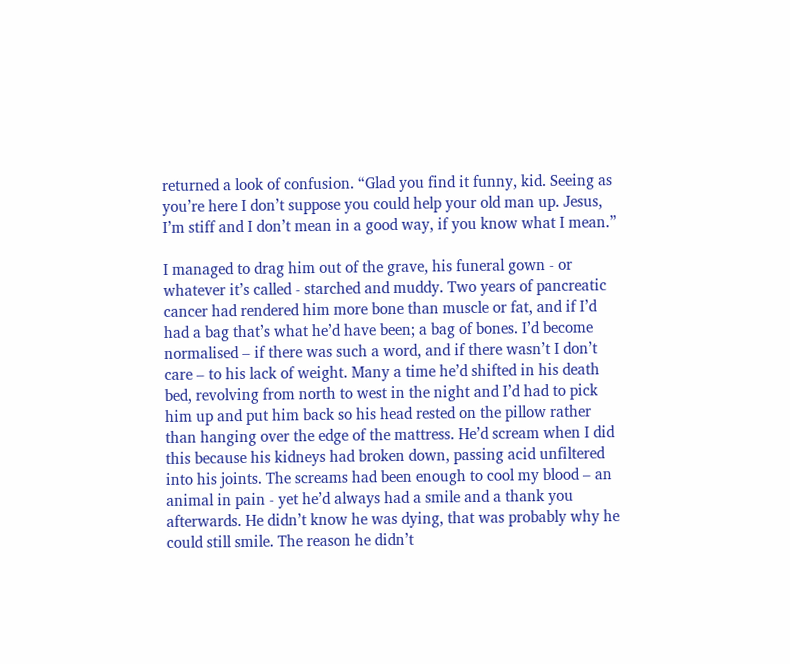returned a look of confusion. “Glad you find it funny, kid. Seeing as you’re here I don’t suppose you could help your old man up. Jesus, I’m stiff and I don’t mean in a good way, if you know what I mean.”

I managed to drag him out of the grave, his funeral gown - or whatever it’s called - starched and muddy. Two years of pancreatic cancer had rendered him more bone than muscle or fat, and if I’d had a bag that’s what he’d have been; a bag of bones. I’d become normalised – if there was such a word, and if there wasn’t I don’t care – to his lack of weight. Many a time he’d shifted in his death bed, revolving from north to west in the night and I’d had to pick him up and put him back so his head rested on the pillow rather than hanging over the edge of the mattress. He’d scream when I did this because his kidneys had broken down, passing acid unfiltered into his joints. The screams had been enough to cool my blood – an animal in pain - yet he’d always had a smile and a thank you afterwards. He didn’t know he was dying, that was probably why he could still smile. The reason he didn’t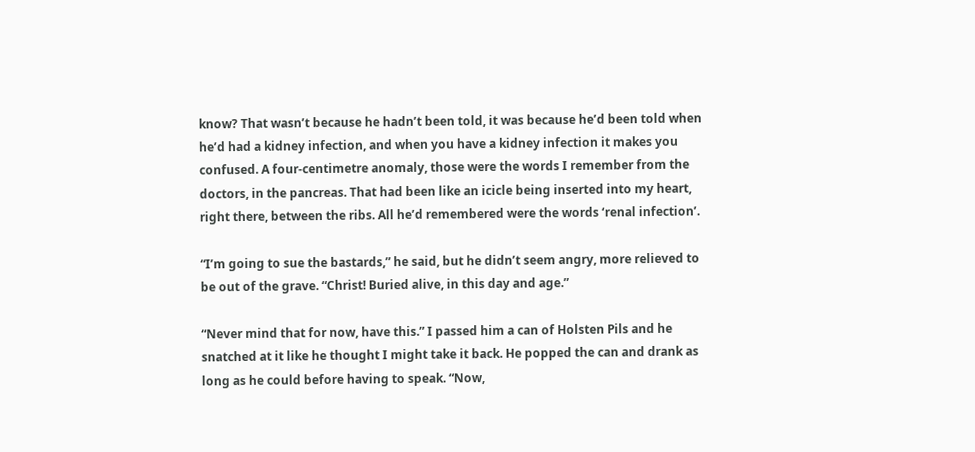know? That wasn’t because he hadn’t been told, it was because he’d been told when he’d had a kidney infection, and when you have a kidney infection it makes you confused. A four-centimetre anomaly, those were the words I remember from the doctors, in the pancreas. That had been like an icicle being inserted into my heart, right there, between the ribs. All he’d remembered were the words ‘renal infection’.

“I’m going to sue the bastards,” he said, but he didn’t seem angry, more relieved to be out of the grave. “Christ! Buried alive, in this day and age.”

“Never mind that for now, have this.” I passed him a can of Holsten Pils and he snatched at it like he thought I might take it back. He popped the can and drank as long as he could before having to speak. “Now,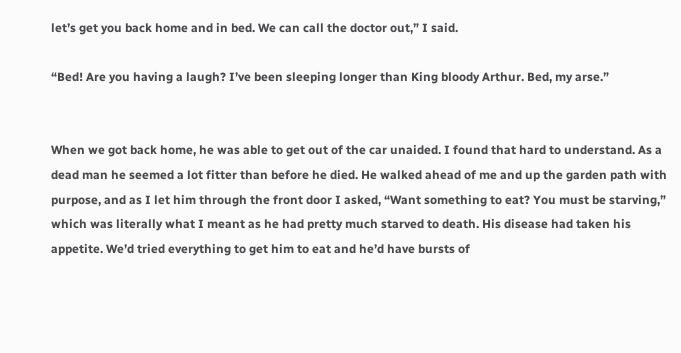let’s get you back home and in bed. We can call the doctor out,” I said.

“Bed! Are you having a laugh? I’ve been sleeping longer than King bloody Arthur. Bed, my arse.”


When we got back home, he was able to get out of the car unaided. I found that hard to understand. As a dead man he seemed a lot fitter than before he died. He walked ahead of me and up the garden path with purpose, and as I let him through the front door I asked, “Want something to eat? You must be starving,” which was literally what I meant as he had pretty much starved to death. His disease had taken his appetite. We’d tried everything to get him to eat and he’d have bursts of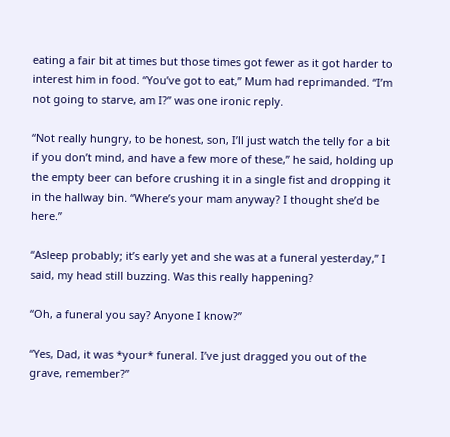eating a fair bit at times but those times got fewer as it got harder to interest him in food. “You’ve got to eat,” Mum had reprimanded. “I’m not going to starve, am I?” was one ironic reply.

“Not really hungry, to be honest, son, I’ll just watch the telly for a bit if you don’t mind, and have a few more of these,” he said, holding up the empty beer can before crushing it in a single fist and dropping it in the hallway bin. “Where’s your mam anyway? I thought she’d be here.”

“Asleep probably; it’s early yet and she was at a funeral yesterday,” I said, my head still buzzing. Was this really happening?

“Oh, a funeral you say? Anyone I know?”

“Yes, Dad, it was *your* funeral. I’ve just dragged you out of the grave, remember?”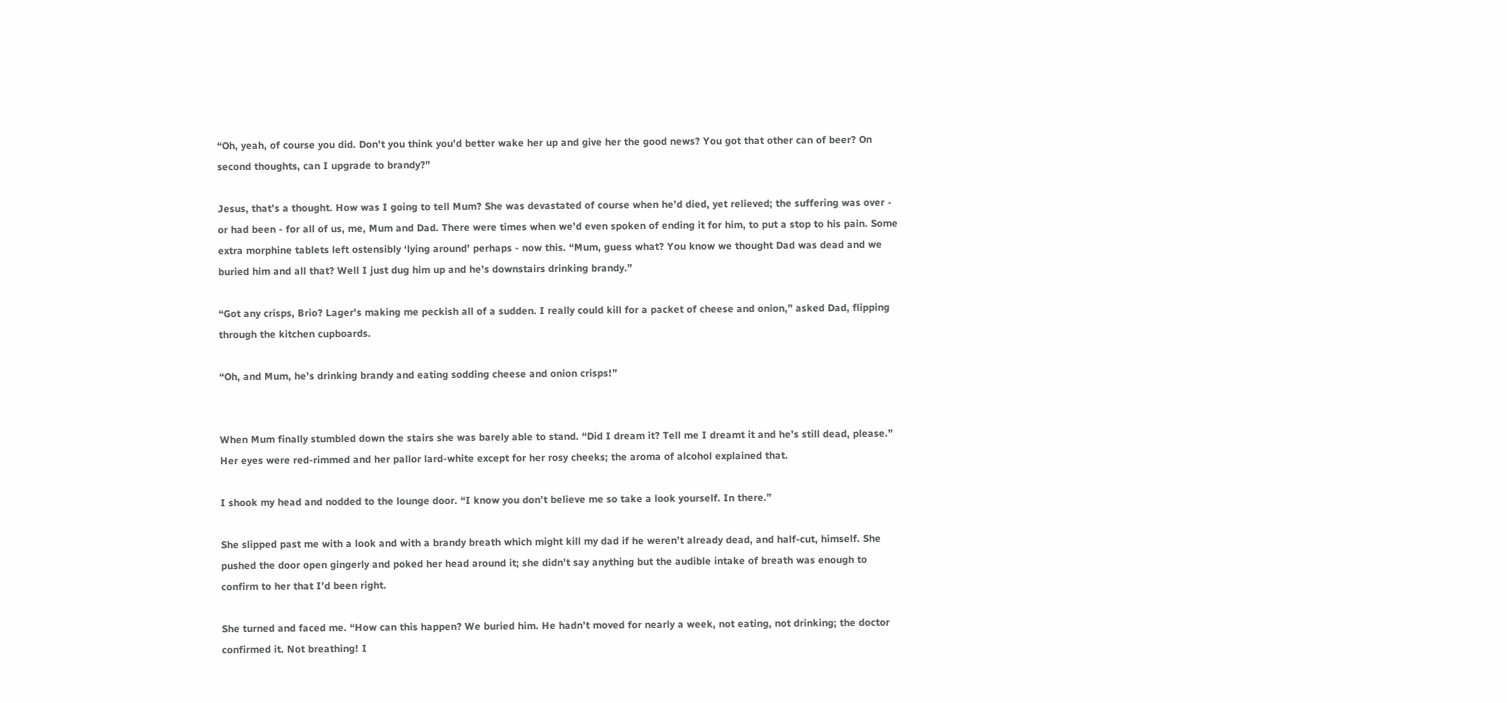“Oh, yeah, of course you did. Don’t you think you’d better wake her up and give her the good news? You got that other can of beer? On second thoughts, can I upgrade to brandy?”

Jesus, that’s a thought. How was I going to tell Mum? She was devastated of course when he’d died, yet relieved; the suffering was over - or had been - for all of us, me, Mum and Dad. There were times when we’d even spoken of ending it for him, to put a stop to his pain. Some extra morphine tablets left ostensibly ‘lying around’ perhaps - now this. “Mum, guess what? You know we thought Dad was dead and we buried him and all that? Well I just dug him up and he’s downstairs drinking brandy.”

“Got any crisps, Brio? Lager's making me peckish all of a sudden. I really could kill for a packet of cheese and onion,” asked Dad, flipping through the kitchen cupboards.

“Oh, and Mum, he’s drinking brandy and eating sodding cheese and onion crisps!”


When Mum finally stumbled down the stairs she was barely able to stand. “Did I dream it? Tell me I dreamt it and he’s still dead, please.” Her eyes were red-rimmed and her pallor lard-white except for her rosy cheeks; the aroma of alcohol explained that.

I shook my head and nodded to the lounge door. “I know you don’t believe me so take a look yourself. In there.”

She slipped past me with a look and with a brandy breath which might kill my dad if he weren’t already dead, and half-cut, himself. She pushed the door open gingerly and poked her head around it; she didn’t say anything but the audible intake of breath was enough to confirm to her that I’d been right.

She turned and faced me. “How can this happen? We buried him. He hadn’t moved for nearly a week, not eating, not drinking; the doctor confirmed it. Not breathing! I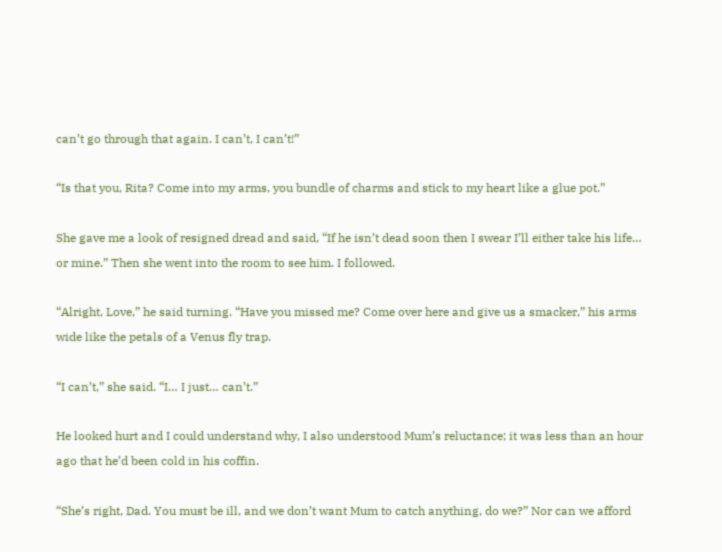can’t go through that again. I can’t, I can’t!”

“Is that you, Rita? Come into my arms, you bundle of charms and stick to my heart like a glue pot.”

She gave me a look of resigned dread and said, “If he isn’t dead soon then I swear I’ll either take his life… or mine.” Then she went into the room to see him. I followed.

“Alright, Love,” he said turning. “Have you missed me? Come over here and give us a smacker,” his arms wide like the petals of a Venus fly trap.

“I can’t,” she said. “I… I just… can’t.”

He looked hurt and I could understand why, I also understood Mum’s reluctance; it was less than an hour ago that he’d been cold in his coffin.

“She’s right, Dad. You must be ill, and we don’t want Mum to catch anything, do we?” Nor can we afford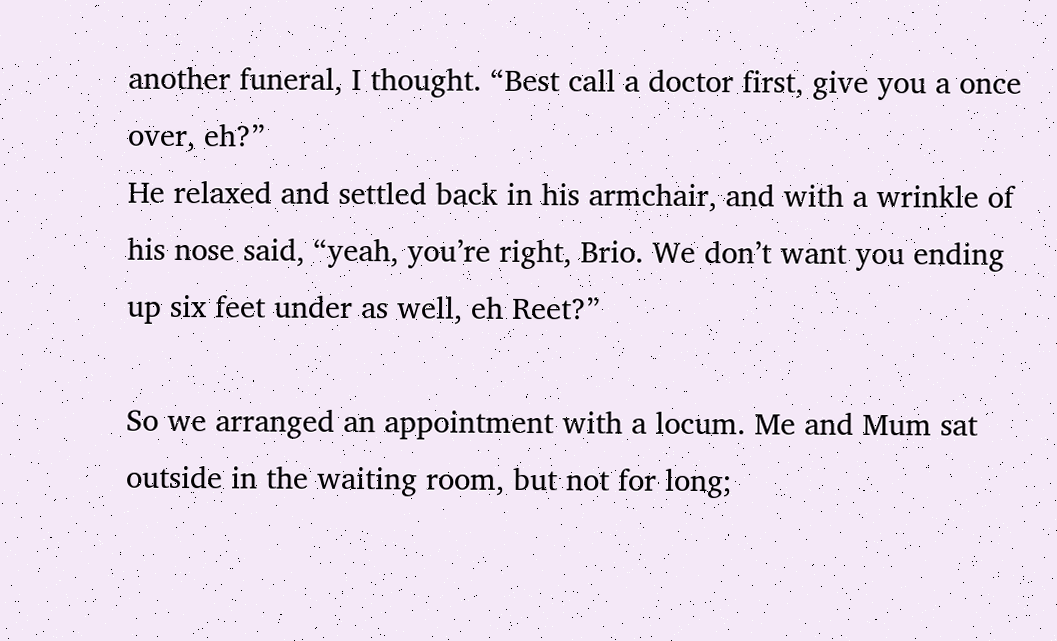another funeral, I thought. “Best call a doctor first, give you a once over, eh?”
He relaxed and settled back in his armchair, and with a wrinkle of his nose said, “yeah, you’re right, Brio. We don’t want you ending up six feet under as well, eh Reet?”

So we arranged an appointment with a locum. Me and Mum sat outside in the waiting room, but not for long;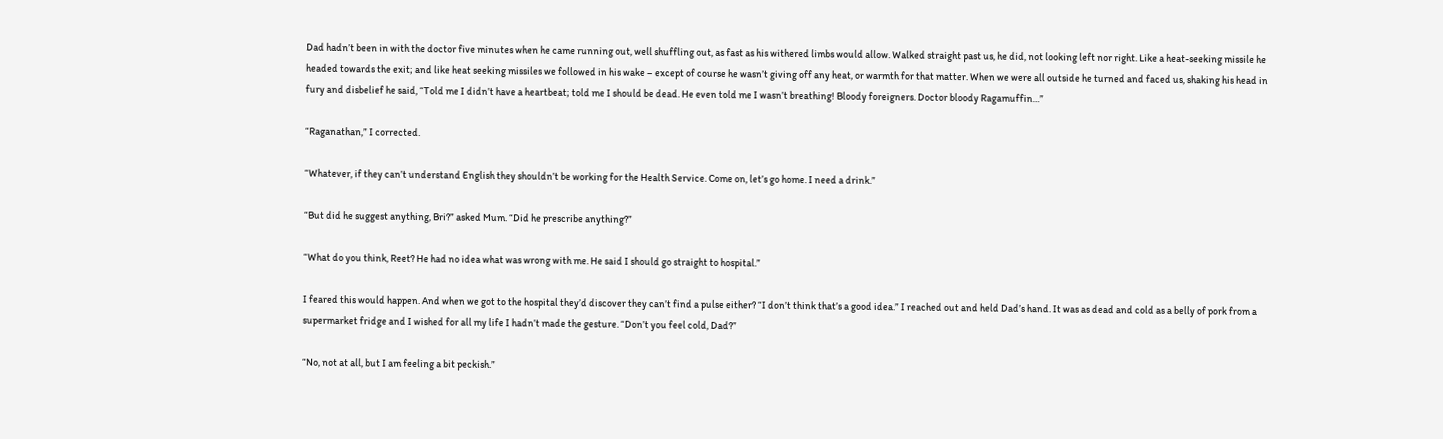Dad hadn’t been in with the doctor five minutes when he came running out, well shuffling out, as fast as his withered limbs would allow. Walked straight past us, he did, not looking left nor right. Like a heat-seeking missile he headed towards the exit; and like heat seeking missiles we followed in his wake – except of course he wasn’t giving off any heat, or warmth for that matter. When we were all outside he turned and faced us, shaking his head in fury and disbelief he said, “Told me I didn’t have a heartbeat; told me I should be dead. He even told me I wasn’t breathing! Bloody foreigners. Doctor bloody Ragamuffin…”

“Raganathan,” I corrected.

“Whatever, if they can’t understand English they shouldn’t be working for the Health Service. Come on, let’s go home. I need a drink.”

“But did he suggest anything, Bri?” asked Mum. “Did he prescribe anything?”

“What do you think, Reet? He had no idea what was wrong with me. He said I should go straight to hospital.”

I feared this would happen. And when we got to the hospital they’d discover they can’t find a pulse either? “I don’t think that’s a good idea.” I reached out and held Dad’s hand. It was as dead and cold as a belly of pork from a supermarket fridge and I wished for all my life I hadn’t made the gesture. “Don’t you feel cold, Dad?”

“No, not at all, but I am feeling a bit peckish.”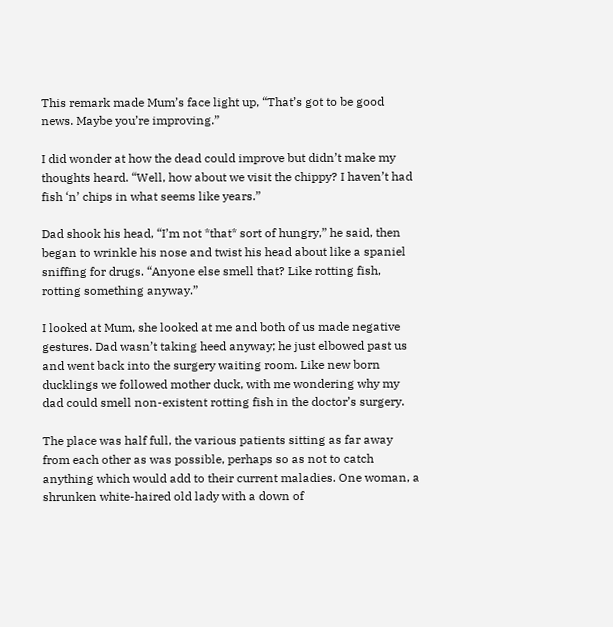This remark made Mum’s face light up, “That’s got to be good news. Maybe you’re improving.”

I did wonder at how the dead could improve but didn’t make my thoughts heard. “Well, how about we visit the chippy? I haven’t had fish ‘n’ chips in what seems like years.”

Dad shook his head, “I’m not *that* sort of hungry,” he said, then began to wrinkle his nose and twist his head about like a spaniel sniffing for drugs. “Anyone else smell that? Like rotting fish, rotting something anyway.”

I looked at Mum, she looked at me and both of us made negative gestures. Dad wasn’t taking heed anyway; he just elbowed past us and went back into the surgery waiting room. Like new born ducklings we followed mother duck, with me wondering why my dad could smell non-existent rotting fish in the doctor’s surgery.

The place was half full, the various patients sitting as far away from each other as was possible, perhaps so as not to catch anything which would add to their current maladies. One woman, a shrunken white-haired old lady with a down of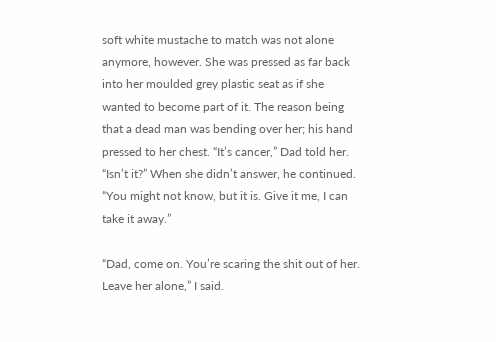soft white mustache to match was not alone anymore, however. She was pressed as far back into her moulded grey plastic seat as if she wanted to become part of it. The reason being that a dead man was bending over her; his hand pressed to her chest. “It’s cancer,” Dad told her. “Isn’t it?” When she didn’t answer, he continued. “You might not know, but it is. Give it me, I can take it away.”

“Dad, come on. You’re scaring the shit out of her. Leave her alone,” I said.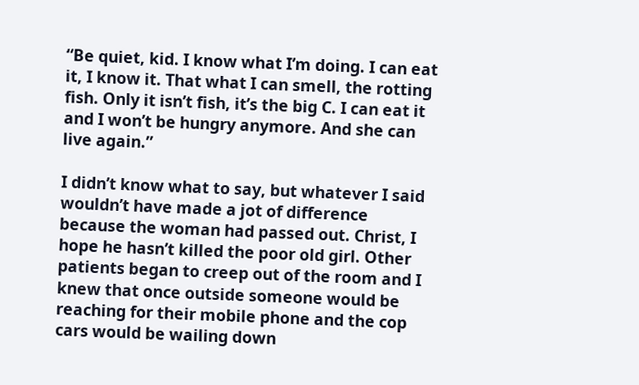“Be quiet, kid. I know what I’m doing. I can eat it, I know it. That what I can smell, the rotting fish. Only it isn’t fish, it’s the big C. I can eat it and I won’t be hungry anymore. And she can live again.”

I didn’t know what to say, but whatever I said wouldn’t have made a jot of difference because the woman had passed out. Christ, I hope he hasn’t killed the poor old girl. Other patients began to creep out of the room and I knew that once outside someone would be reaching for their mobile phone and the cop cars would be wailing down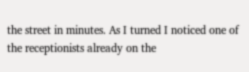the street in minutes. As I turned I noticed one of the receptionists already on the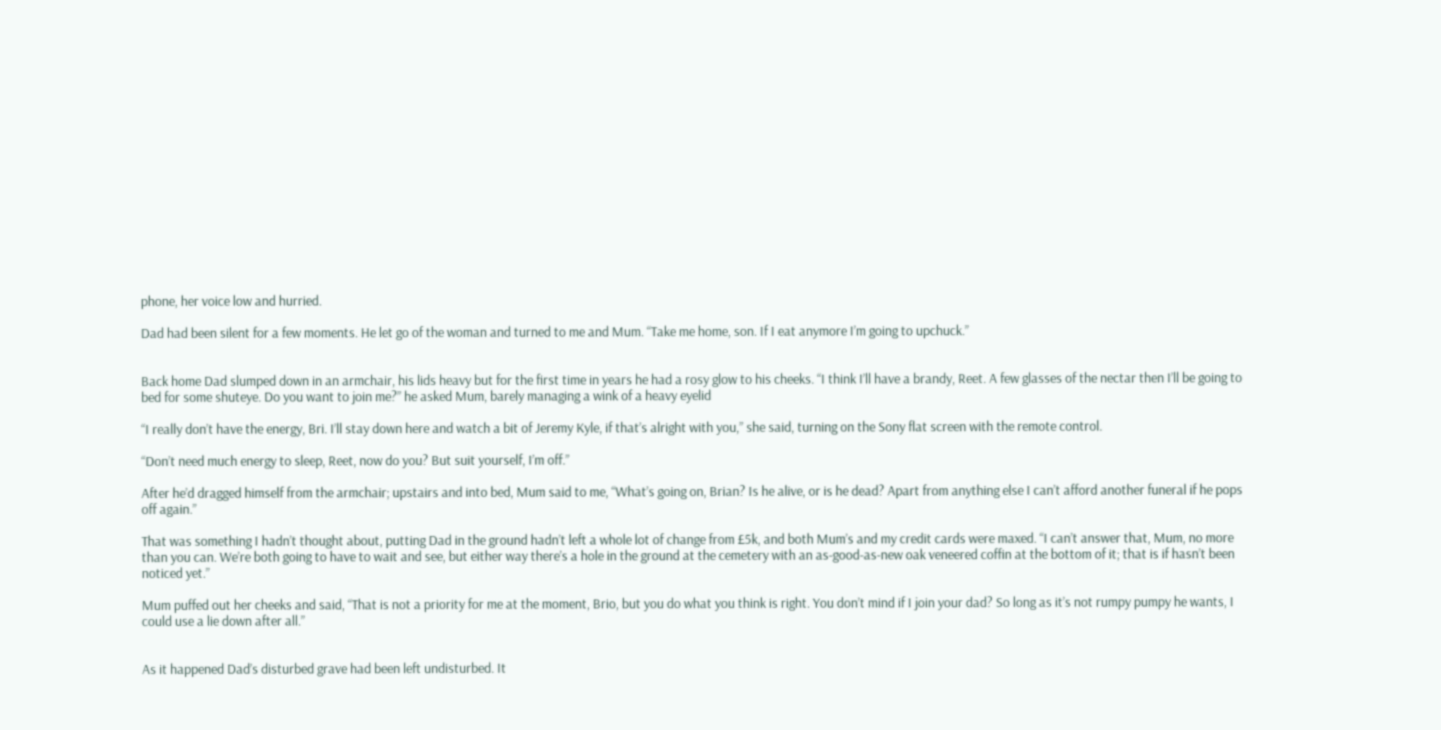phone, her voice low and hurried.

Dad had been silent for a few moments. He let go of the woman and turned to me and Mum. “Take me home, son. If I eat anymore I’m going to upchuck.”


Back home Dad slumped down in an armchair, his lids heavy but for the first time in years he had a rosy glow to his cheeks. “I think I’ll have a brandy, Reet. A few glasses of the nectar then I’ll be going to bed for some shuteye. Do you want to join me?” he asked Mum, barely managing a wink of a heavy eyelid

“I really don’t have the energy, Bri. I’ll stay down here and watch a bit of Jeremy Kyle, if that’s alright with you,” she said, turning on the Sony flat screen with the remote control.

“Don’t need much energy to sleep, Reet, now do you? But suit yourself, I’m off.”

After he’d dragged himself from the armchair; upstairs and into bed, Mum said to me, “What’s going on, Brian? Is he alive, or is he dead? Apart from anything else I can’t afford another funeral if he pops off again.”

That was something I hadn’t thought about, putting Dad in the ground hadn’t left a whole lot of change from £5k, and both Mum’s and my credit cards were maxed. “I can’t answer that, Mum, no more than you can. We’re both going to have to wait and see, but either way there’s a hole in the ground at the cemetery with an as-good-as-new oak veneered coffin at the bottom of it; that is if hasn’t been noticed yet.”

Mum puffed out her cheeks and said, “That is not a priority for me at the moment, Brio, but you do what you think is right. You don’t mind if I join your dad? So long as it’s not rumpy pumpy he wants, I could use a lie down after all.”


As it happened Dad’s disturbed grave had been left undisturbed. It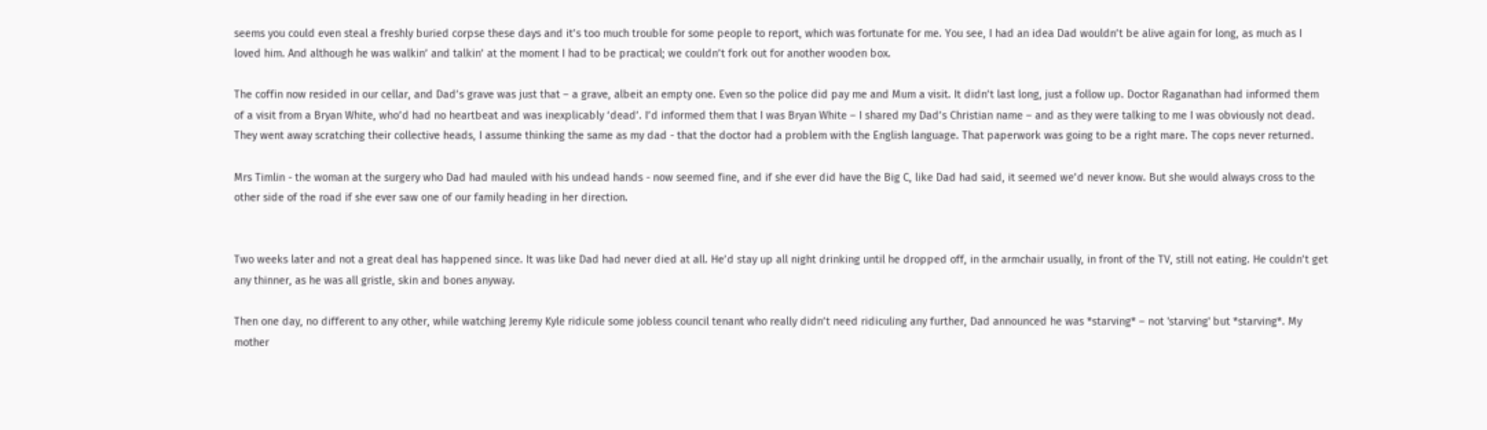seems you could even steal a freshly buried corpse these days and it’s too much trouble for some people to report, which was fortunate for me. You see, I had an idea Dad wouldn’t be alive again for long, as much as I loved him. And although he was walkin’ and talkin’ at the moment I had to be practical; we couldn’t fork out for another wooden box.

The coffin now resided in our cellar, and Dad’s grave was just that – a grave, albeit an empty one. Even so the police did pay me and Mum a visit. It didn’t last long, just a follow up. Doctor Raganathan had informed them of a visit from a Bryan White, who’d had no heartbeat and was inexplicably ‘dead’. I’d informed them that I was Bryan White – I shared my Dad’s Christian name – and as they were talking to me I was obviously not dead. They went away scratching their collective heads, I assume thinking the same as my dad - that the doctor had a problem with the English language. That paperwork was going to be a right mare. The cops never returned.

Mrs Timlin - the woman at the surgery who Dad had mauled with his undead hands - now seemed fine, and if she ever did have the Big C, like Dad had said, it seemed we’d never know. But she would always cross to the other side of the road if she ever saw one of our family heading in her direction.


Two weeks later and not a great deal has happened since. It was like Dad had never died at all. He’d stay up all night drinking until he dropped off, in the armchair usually, in front of the TV, still not eating. He couldn’t get any thinner, as he was all gristle, skin and bones anyway.

Then one day, no different to any other, while watching Jeremy Kyle ridicule some jobless council tenant who really didn’t need ridiculing any further, Dad announced he was *starving* – not 'starving' but *starving*. My mother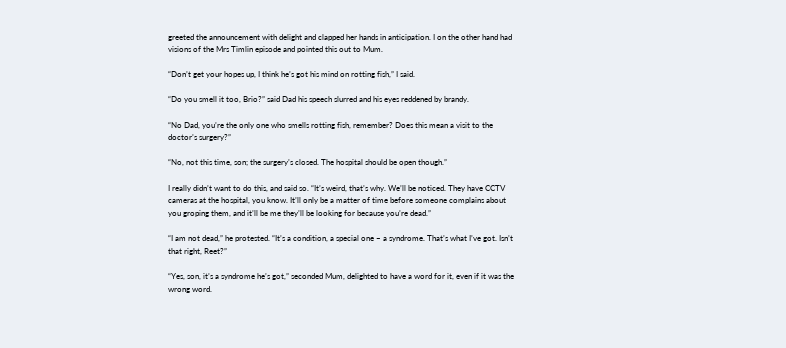greeted the announcement with delight and clapped her hands in anticipation. I on the other hand had visions of the Mrs Timlin episode and pointed this out to Mum.

“Don’t get your hopes up, I think he’s got his mind on rotting fish,” I said.

“Do you smell it too, Brio?” said Dad his speech slurred and his eyes reddened by brandy.

“No Dad, you’re the only one who smells rotting fish, remember? Does this mean a visit to the doctor’s surgery?”

“No, not this time, son; the surgery’s closed. The hospital should be open though.”

I really didn’t want to do this, and said so. “It’s weird, that’s why. We’ll be noticed. They have CCTV cameras at the hospital, you know. It’ll only be a matter of time before someone complains about you groping them, and it’ll be me they’ll be looking for because you’re dead.”

“I am not dead,” he protested. “It’s a condition, a special one – a syndrome. That’s what I’ve got. Isn’t that right, Reet?”

“Yes, son, it’s a syndrome he’s got,” seconded Mum, delighted to have a word for it, even if it was the wrong word.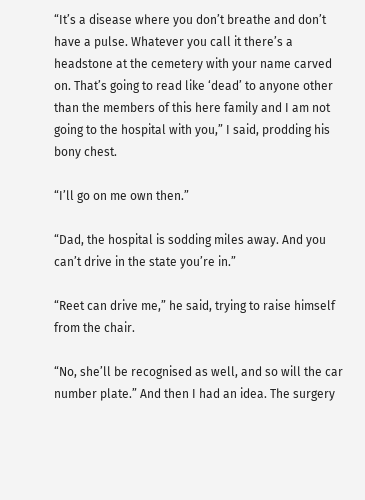“It’s a disease where you don’t breathe and don’t have a pulse. Whatever you call it there’s a headstone at the cemetery with your name carved on. That’s going to read like ‘dead’ to anyone other than the members of this here family and I am not going to the hospital with you,” I said, prodding his bony chest.

“I’ll go on me own then.”

“Dad, the hospital is sodding miles away. And you can’t drive in the state you’re in.”

“Reet can drive me,” he said, trying to raise himself from the chair.

“No, she’ll be recognised as well, and so will the car number plate.” And then I had an idea. The surgery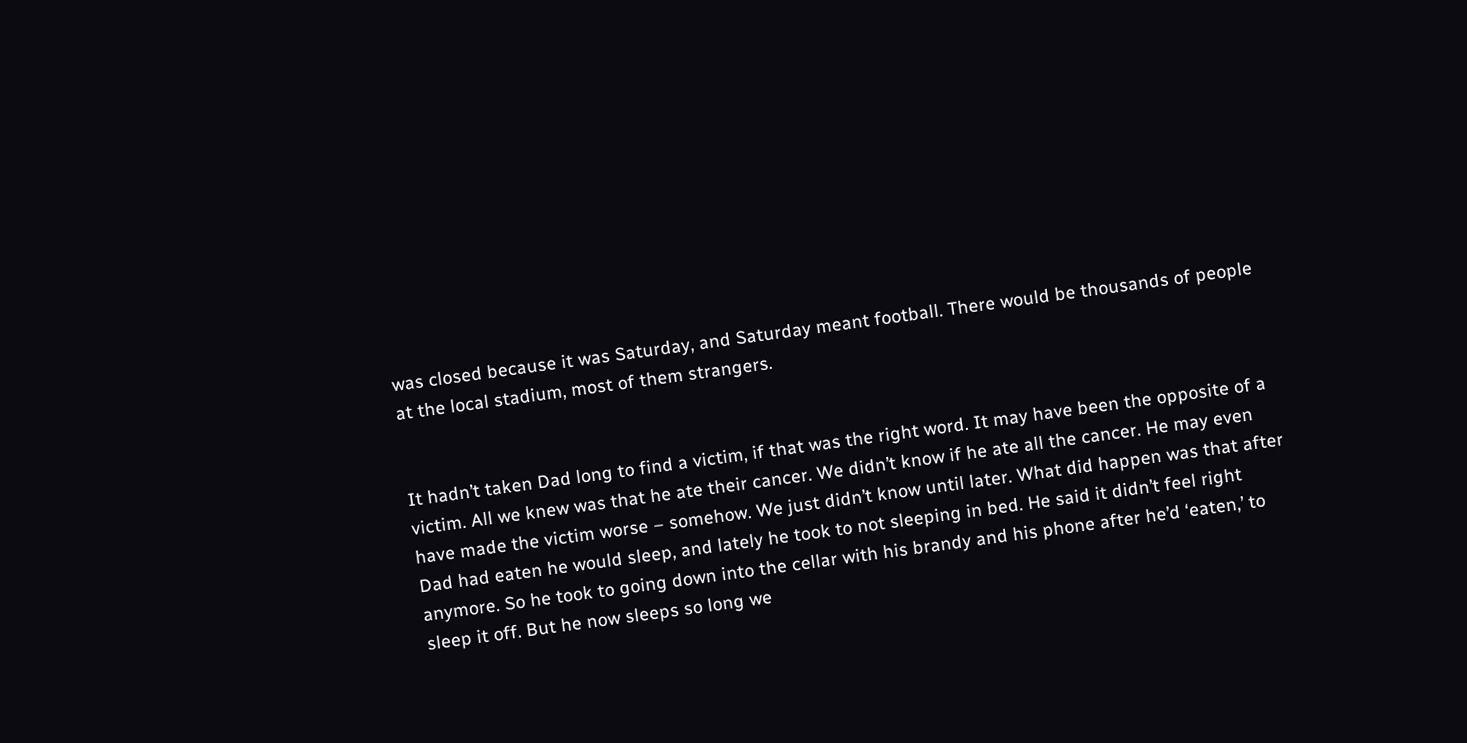was closed because it was Saturday, and Saturday meant football. There would be thousands of people at the local stadium, most of them strangers.


It hadn’t taken Dad long to find a victim, if that was the right word. It may have been the opposite of a victim. All we knew was that he ate their cancer. We didn’t know if he ate all the cancer. He may even have made the victim worse – somehow. We just didn’t know until later. What did happen was that after Dad had eaten he would sleep, and lately he took to not sleeping in bed. He said it didn’t feel right anymore. So he took to going down into the cellar with his brandy and his phone after he’d ‘eaten,’ to sleep it off. But he now sleeps so long we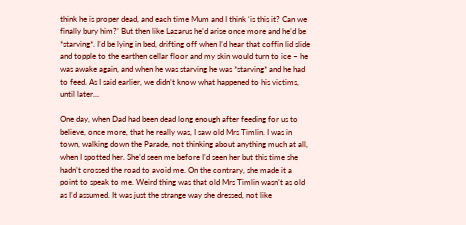think he is proper dead, and each time Mum and I think ‘is this it? Can we finally bury him?’ But then like Lazarus he’d arise once more and he’d be *starving*. I’d be lying in bed, drifting off when I’d hear that coffin lid slide and topple to the earthen cellar floor and my skin would turn to ice – he was awake again, and when he was starving he was *starving* and he had to feed. As I said earlier, we didn’t know what happened to his victims, until later…

One day, when Dad had been dead long enough after feeding for us to believe, once more, that he really was, I saw old Mrs Timlin. I was in town, walking down the Parade, not thinking about anything much at all, when I spotted her. She’d seen me before I’d seen her but this time she hadn’t crossed the road to avoid me. On the contrary, she made it a point to speak to me. Weird thing was that old Mrs Timlin wasn’t as old as I’d assumed. It was just the strange way she dressed, not like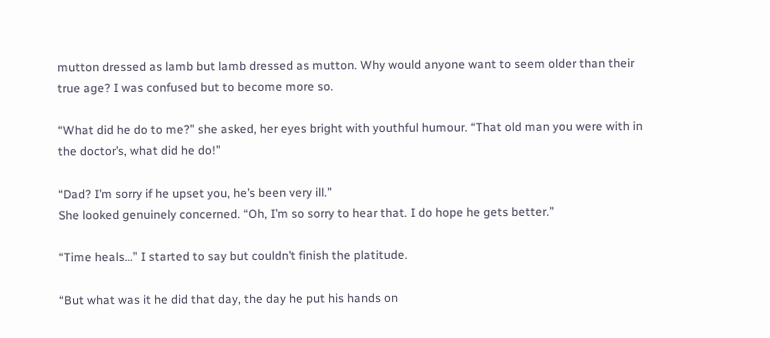mutton dressed as lamb but lamb dressed as mutton. Why would anyone want to seem older than their true age? I was confused but to become more so.

“What did he do to me?” she asked, her eyes bright with youthful humour. “That old man you were with in the doctor’s, what did he do!”

“Dad? I’m sorry if he upset you, he’s been very ill.”
She looked genuinely concerned. “Oh, I’m so sorry to hear that. I do hope he gets better.”

“Time heals…” I started to say but couldn’t finish the platitude.

“But what was it he did that day, the day he put his hands on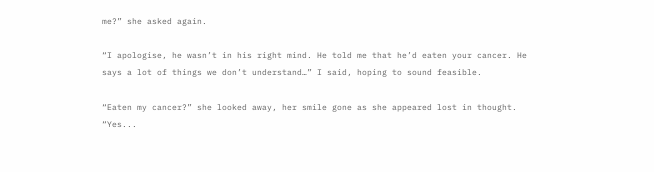me?” she asked again.

“I apologise, he wasn’t in his right mind. He told me that he’d eaten your cancer. He says a lot of things we don’t understand…” I said, hoping to sound feasible.

“Eaten my cancer?” she looked away, her smile gone as she appeared lost in thought. “Yes...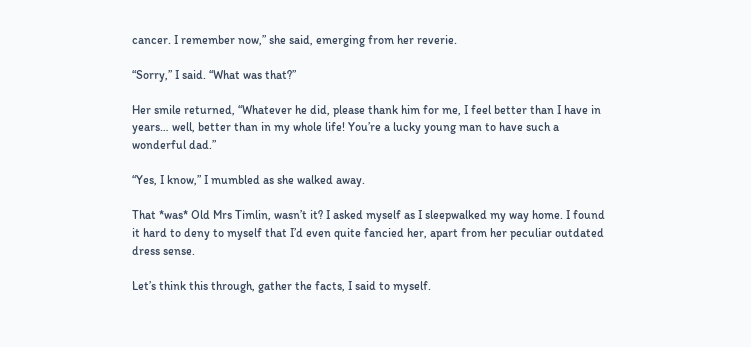cancer. I remember now,” she said, emerging from her reverie.

“Sorry,” I said. “What was that?”

Her smile returned, “Whatever he did, please thank him for me, I feel better than I have in years… well, better than in my whole life! You’re a lucky young man to have such a wonderful dad.”

“Yes, I know,” I mumbled as she walked away.

That *was* Old Mrs Timlin, wasn’t it? I asked myself as I sleepwalked my way home. I found it hard to deny to myself that I’d even quite fancied her, apart from her peculiar outdated dress sense.

Let’s think this through, gather the facts, I said to myself.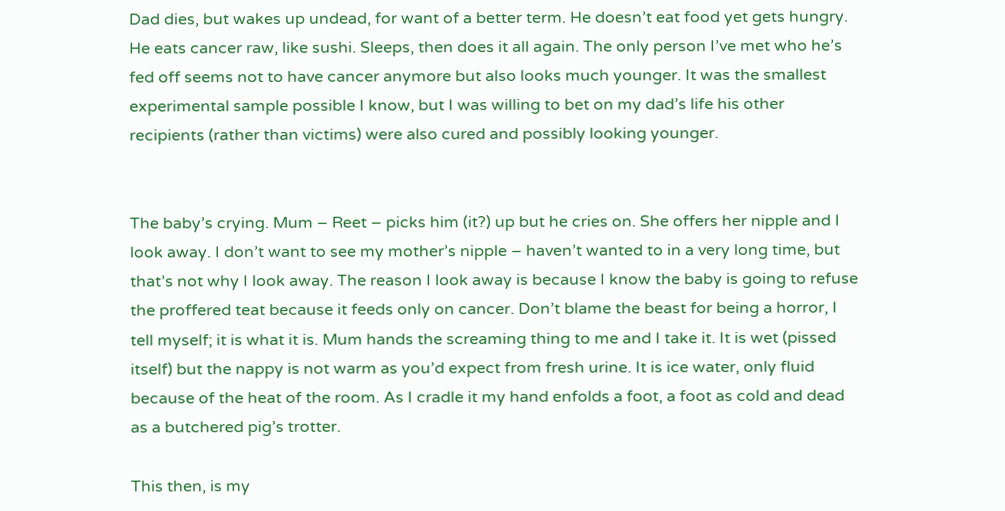Dad dies, but wakes up undead, for want of a better term. He doesn’t eat food yet gets hungry. He eats cancer raw, like sushi. Sleeps, then does it all again. The only person I’ve met who he’s fed off seems not to have cancer anymore but also looks much younger. It was the smallest experimental sample possible I know, but I was willing to bet on my dad’s life his other recipients (rather than victims) were also cured and possibly looking younger.


The baby’s crying. Mum – Reet – picks him (it?) up but he cries on. She offers her nipple and I look away. I don’t want to see my mother’s nipple – haven’t wanted to in a very long time, but that’s not why I look away. The reason I look away is because I know the baby is going to refuse the proffered teat because it feeds only on cancer. Don’t blame the beast for being a horror, I tell myself; it is what it is. Mum hands the screaming thing to me and I take it. It is wet (pissed itself) but the nappy is not warm as you’d expect from fresh urine. It is ice water, only fluid because of the heat of the room. As I cradle it my hand enfolds a foot, a foot as cold and dead as a butchered pig’s trotter.

This then, is my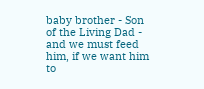baby brother - Son of the Living Dad - and we must feed him, if we want him to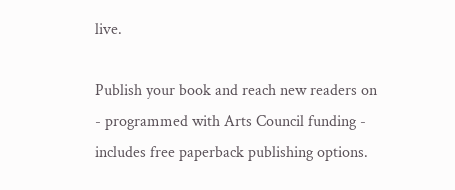live.

Publish your book and reach new readers on - programmed with Arts Council funding - includes free paperback publishing options.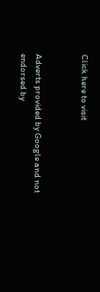Click here to visit


Adverts provided by Google and not endorsed by